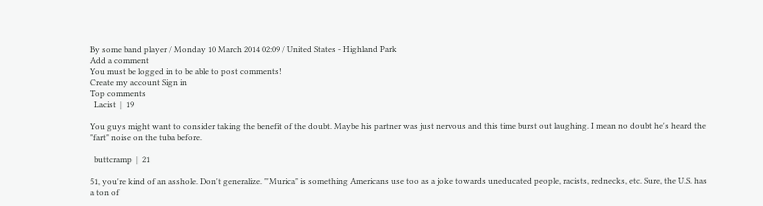By some band player / Monday 10 March 2014 02:09 / United States - Highland Park
Add a comment
You must be logged in to be able to post comments!
Create my account Sign in
Top comments
  Lacist  |  19

You guys might want to consider taking the benefit of the doubt. Maybe his partner was just nervous and this time burst out laughing. I mean no doubt he's heard the "fart" noise on the tuba before.

  buttcramp  |  21

51, you're kind of an asshole. Don't generalize. "'Murica" is something Americans use too as a joke towards uneducated people, racists, rednecks, etc. Sure, the U.S. has a ton of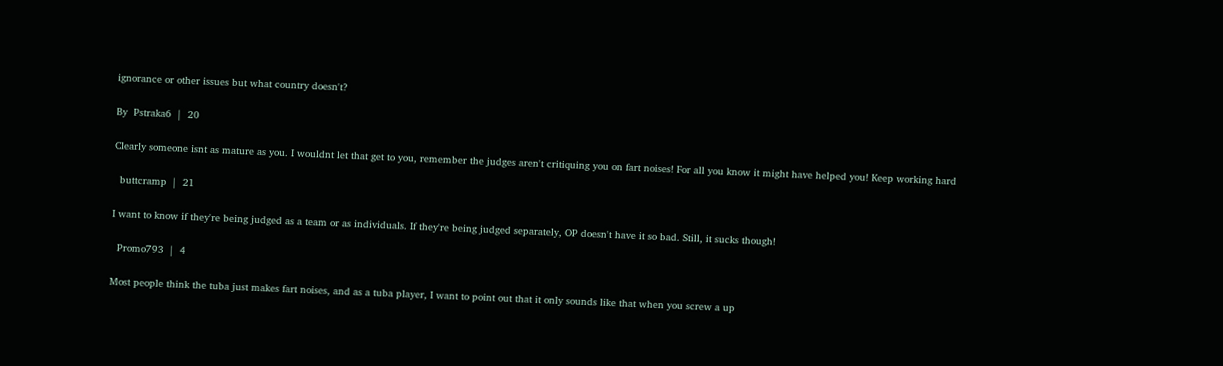ignorance or other issues but what country doesn't?

By  Pstraka6  |  20

Clearly someone isnt as mature as you. I wouldnt let that get to you, remember the judges aren't critiquing you on fart noises! For all you know it might have helped you! Keep working hard

  buttcramp  |  21

I want to know if they're being judged as a team or as individuals. If they're being judged separately, OP doesn't have it so bad. Still, it sucks though!

  Promo793  |  4

Most people think the tuba just makes fart noises, and as a tuba player, I want to point out that it only sounds like that when you screw a up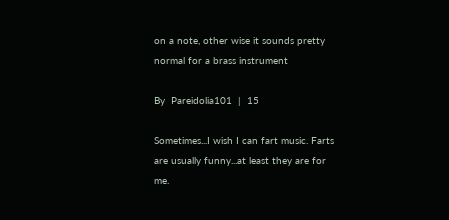on a note, other wise it sounds pretty normal for a brass instrument

By  Pareidolia101  |  15

Sometimes...I wish I can fart music. Farts are usually funny...at least they are for me.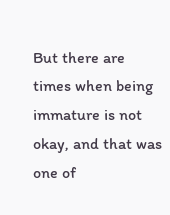But there are times when being immature is not okay, and that was one of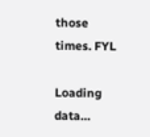those times. FYL

Loading data…